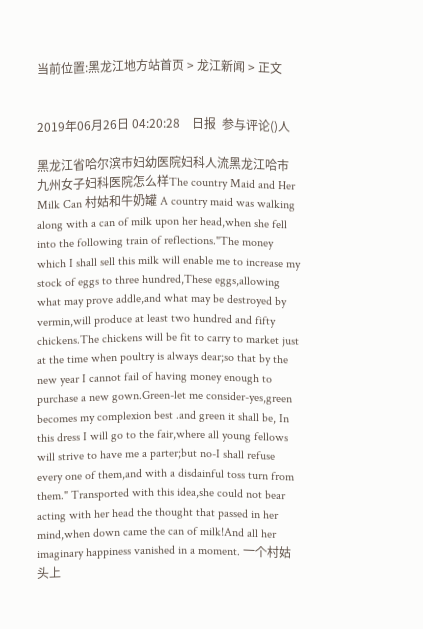当前位置:黑龙江地方站首页 > 龙江新闻 > 正文


2019年06月26日 04:20:28    日报  参与评论()人

黑龙江省哈尔滨市妇幼医院妇科人流黑龙江哈市九州女子妇科医院怎么样The country Maid and Her Milk Can 村姑和牛奶罐 A country maid was walking along with a can of milk upon her head,when she fell into the following train of reflections."The money which I shall sell this milk will enable me to increase my stock of eggs to three hundred,These eggs,allowing what may prove addle,and what may be destroyed by vermin,will produce at least two hundred and fifty chickens.The chickens will be fit to carry to market just at the time when poultry is always dear;so that by the new year I cannot fail of having money enough to purchase a new gown.Green-let me consider-yes,green becomes my complexion best .and green it shall be, In this dress I will go to the fair,where all young fellows will strive to have me a parter;but no-I shall refuse every one of them,and with a disdainful toss turn from them." Transported with this idea,she could not bear acting with her head the thought that passed in her mind,when down came the can of milk!And all her imaginary happiness vanished in a moment. 一个村姑头上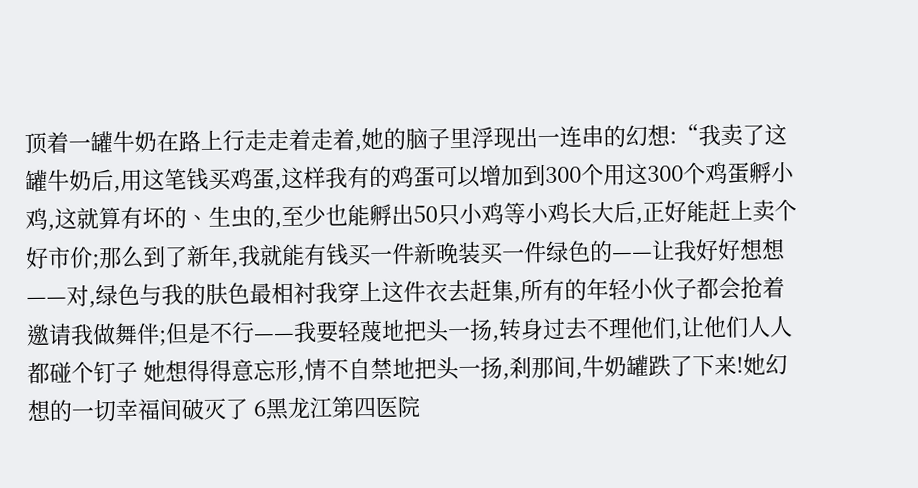顶着一罐牛奶在路上行走走着走着,她的脑子里浮现出一连串的幻想:“我卖了这罐牛奶后,用这笔钱买鸡蛋,这样我有的鸡蛋可以增加到300个用这300个鸡蛋孵小鸡,这就算有坏的、生虫的,至少也能孵出50只小鸡等小鸡长大后,正好能赶上卖个好市价;那么到了新年,我就能有钱买一件新晚装买一件绿色的——让我好好想想——对,绿色与我的肤色最相衬我穿上这件衣去赶集,所有的年轻小伙子都会抢着邀请我做舞伴;但是不行——我要轻蔑地把头一扬,转身过去不理他们,让他们人人都碰个钉子 她想得得意忘形,情不自禁地把头一扬,刹那间,牛奶罐跌了下来!她幻想的一切幸福间破灭了 6黑龙江第四医院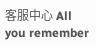客服中心 All you remember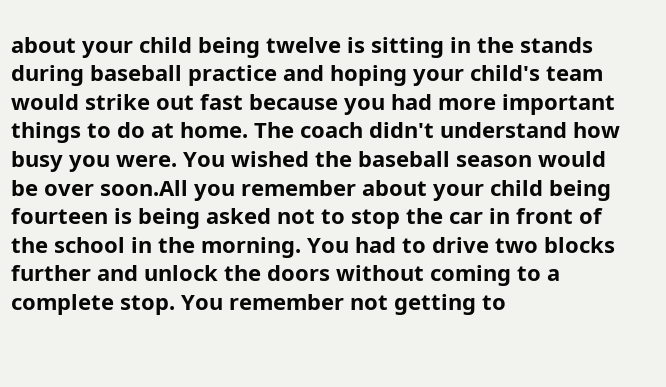about your child being twelve is sitting in the stands during baseball practice and hoping your child's team would strike out fast because you had more important things to do at home. The coach didn't understand how busy you were. You wished the baseball season would be over soon.All you remember about your child being fourteen is being asked not to stop the car in front of the school in the morning. You had to drive two blocks further and unlock the doors without coming to a complete stop. You remember not getting to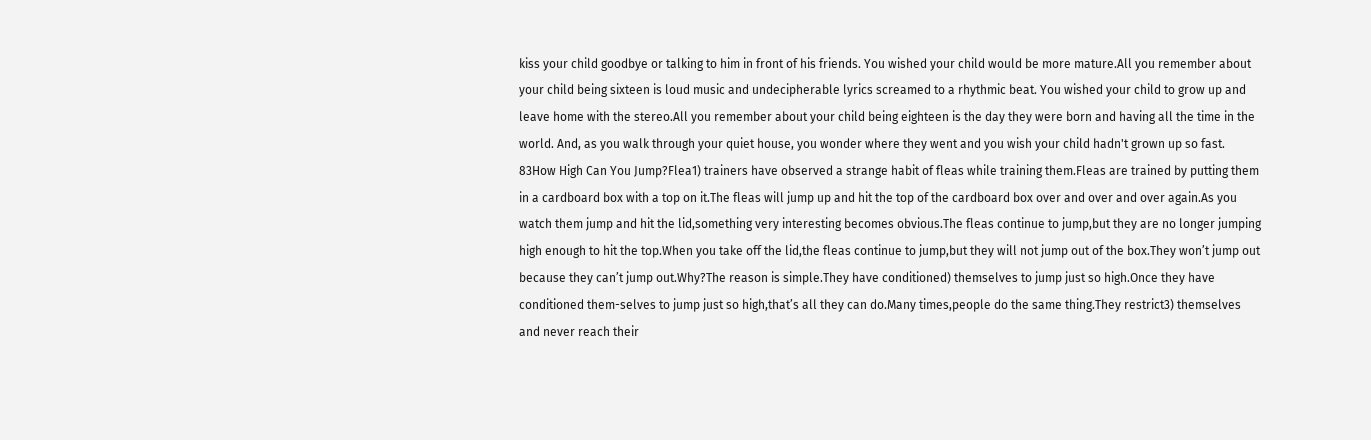kiss your child goodbye or talking to him in front of his friends. You wished your child would be more mature.All you remember about your child being sixteen is loud music and undecipherable lyrics screamed to a rhythmic beat. You wished your child to grow up and leave home with the stereo.All you remember about your child being eighteen is the day they were born and having all the time in the world. And, as you walk through your quiet house, you wonder where they went and you wish your child hadn't grown up so fast. 83How High Can You Jump?Flea1) trainers have observed a strange habit of fleas while training them.Fleas are trained by putting them in a cardboard box with a top on it.The fleas will jump up and hit the top of the cardboard box over and over and over again.As you watch them jump and hit the lid,something very interesting becomes obvious.The fleas continue to jump,but they are no longer jumping high enough to hit the top.When you take off the lid,the fleas continue to jump,but they will not jump out of the box.They won’t jump out because they can’t jump out.Why?The reason is simple.They have conditioned) themselves to jump just so high.Once they have conditioned them-selves to jump just so high,that’s all they can do.Many times,people do the same thing.They restrict3) themselves and never reach their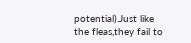potential).Just like the fleas,they fail to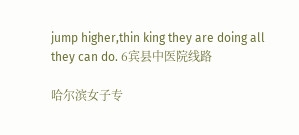jump higher,thin king they are doing all they can do. 6宾县中医院线路

哈尔滨女子专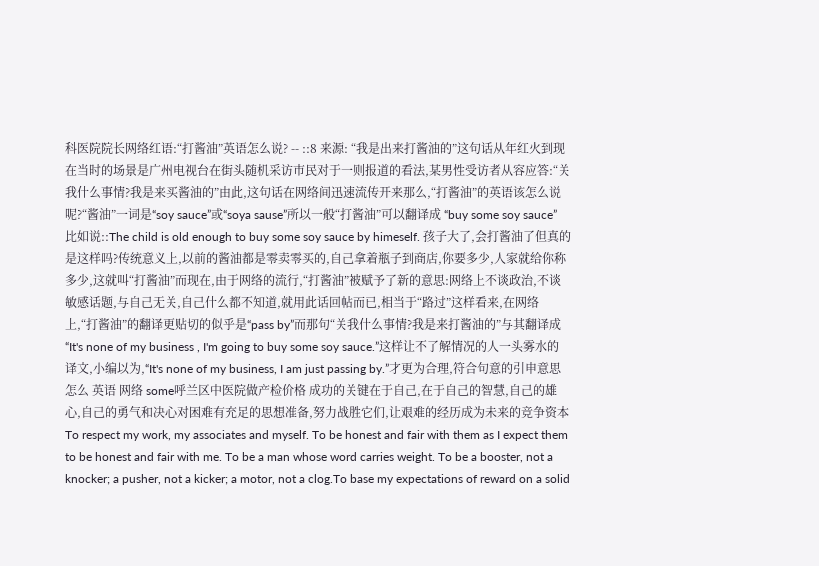科医院院长网络红语:“打酱油”英语怎么说? -- ::8 来源: “我是出来打酱油的”这句话从年红火到现在当时的场景是广州电视台在街头随机采访市民对于一则报道的看法,某男性受访者从容应答:“关我什么事情?我是来买酱油的”由此,这句话在网络间迅速流传开来那么,“打酱油”的英语该怎么说呢?“酱油”一词是“soy sauce”或“soya sause”所以一般“打酱油”可以翻译成 “buy some soy sauce” 比如说::The child is old enough to buy some soy sauce by himeself. 孩子大了,会打酱油了但真的是这样吗?传统意义上,以前的酱油都是零卖零买的,自己拿着瓶子到商店,你要多少,人家就给你称多少,这就叫“打酱油”而现在,由于网络的流行,“打酱油”被赋予了新的意思:网络上不谈政治,不谈敏感话题,与自己无关,自己什么都不知道,就用此话回帖而已,相当于“路过”这样看来,在网络上,“打酱油”的翻译更贴切的似乎是“pass by”而那句“关我什么事情?我是来打酱油的”与其翻译成“It's none of my business , I'm going to buy some soy sauce.”这样让不了解情况的人一头雾水的译文,小编以为,“It's none of my business, I am just passing by.”才更为合理,符合句意的引申意思 怎么 英语 网络 some呼兰区中医院做产检价格 成功的关键在于自己,在于自己的智慧,自己的雄心,自己的勇气和决心对困难有充足的思想准备,努力战胜它们,让艰难的经历成为未来的竞争资本To respect my work, my associates and myself. To be honest and fair with them as I expect them to be honest and fair with me. To be a man whose word carries weight. To be a booster, not a knocker; a pusher, not a kicker; a motor, not a clog.To base my expectations of reward on a solid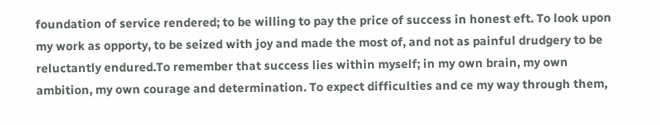foundation of service rendered; to be willing to pay the price of success in honest eft. To look upon my work as opporty, to be seized with joy and made the most of, and not as painful drudgery to be reluctantly endured.To remember that success lies within myself; in my own brain, my own ambition, my own courage and determination. To expect difficulties and ce my way through them,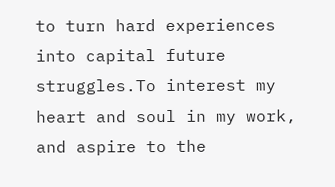to turn hard experiences into capital future struggles.To interest my heart and soul in my work, and aspire to the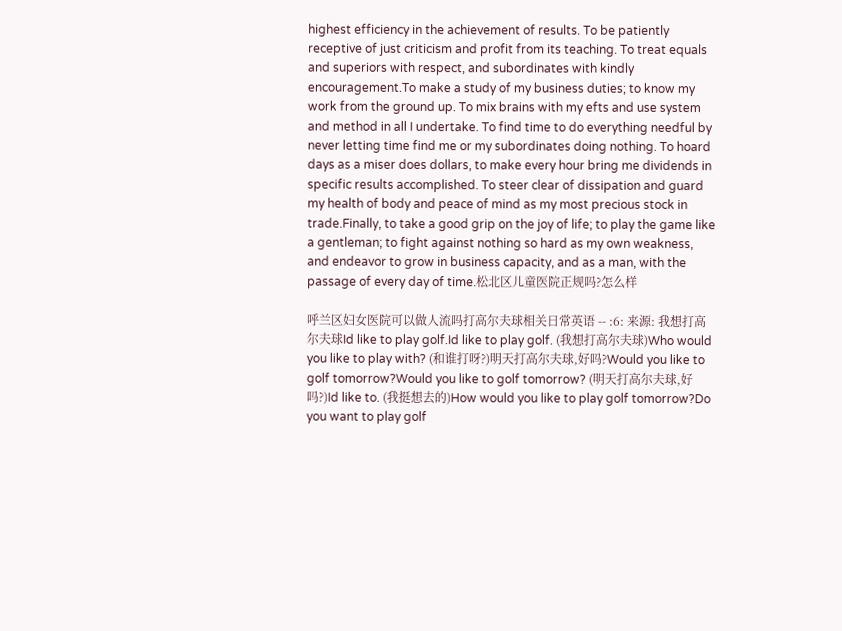highest efficiency in the achievement of results. To be patiently receptive of just criticism and profit from its teaching. To treat equals and superiors with respect, and subordinates with kindly encouragement.To make a study of my business duties; to know my work from the ground up. To mix brains with my efts and use system and method in all I undertake. To find time to do everything needful by never letting time find me or my subordinates doing nothing. To hoard days as a miser does dollars, to make every hour bring me dividends in specific results accomplished. To steer clear of dissipation and guard my health of body and peace of mind as my most precious stock in trade.Finally, to take a good grip on the joy of life; to play the game like a gentleman; to fight against nothing so hard as my own weakness, and endeavor to grow in business capacity, and as a man, with the passage of every day of time.松北区儿童医院正规吗?怎么样

呼兰区妇女医院可以做人流吗打高尔夫球相关日常英语 -- :6: 来源: 我想打高尔夫球Id like to play golf.Id like to play golf. (我想打高尔夫球)Who would you like to play with? (和谁打呀?)明天打高尔夫球,好吗?Would you like to golf tomorrow?Would you like to golf tomorrow? (明天打高尔夫球,好吗?)Id like to. (我挺想去的)How would you like to play golf tomorrow?Do you want to play golf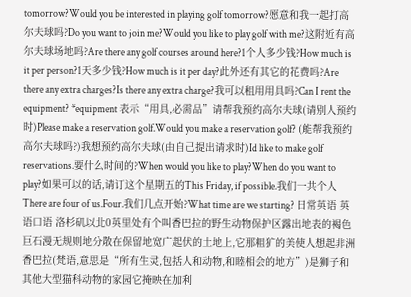tomorrow?Would you be interested in playing golf tomorrow?愿意和我一起打高尔夫球吗?Do you want to join me?Would you like to play golf with me?这附近有高尔夫球场地吗?Are there any golf courses around here?1个人多少钱?How much is it per person?1天多少钱?How much is it per day?此外还有其它的花费吗?Are there any extra charges?Is there any extra charge?我可以租用用具吗?Can I rent the equipment? *equipment 表示“用具,必需品”请帮我预约高尔夫球(请别人预约时)Please make a reservation golf.Would you make a reservation golf? (能帮我预约高尔夫球吗?)我想预约高尔夫球(由自己提出请求时)Id like to make golf reservations.要什么时间的?When would you like to play?When do you want to play?如果可以的话,请订这个星期五的This Friday, if possible.我们一共个人There are four of us.Four.我们几点开始?What time are we starting? 日常英语 英语口语 洛杉矶以北0英里处有个叫香巴拉的野生动物保护区露出地表的褐色巨石漫无规则地分散在保留地宽广起伏的土地上,它那粗犷的美使人想起非洲香巴拉(梵语,意思是“所有生灵,包括人和动物,和睦相会的地方”)是狮子和其他大型猫科动物的家园它掩映在加利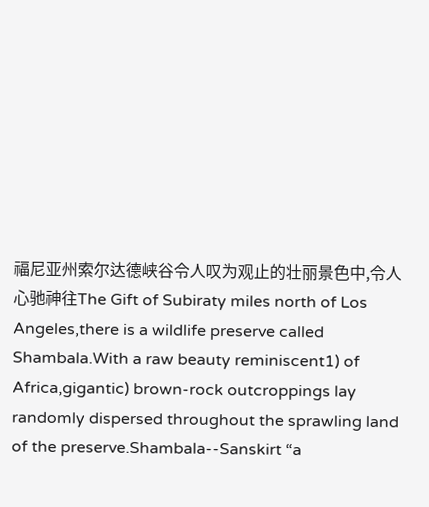福尼亚州索尔达德峡谷令人叹为观止的壮丽景色中,令人心驰神往The Gift of Subiraty miles north of Los Angeles,there is a wildlife preserve called Shambala.With a raw beauty reminiscent1) of Africa,gigantic) brown-rock outcroppings lay randomly dispersed throughout the sprawling land of the preserve.Shambala--Sanskirt “a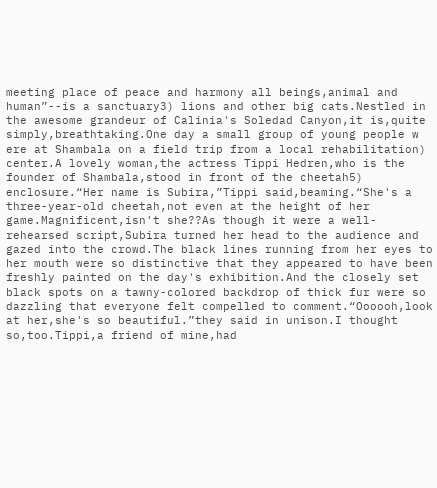meeting place of peace and harmony all beings,animal and human”--is a sanctuary3) lions and other big cats.Nestled in the awesome grandeur of Calinia's Soledad Canyon,it is,quite simply,breathtaking.One day a small group of young people w ere at Shambala on a field trip from a local rehabilitation) center.A lovely woman,the actress Tippi Hedren,who is the founder of Shambala,stood in front of the cheetah5) enclosure.“Her name is Subira,”Tippi said,beaming.“She's a three-year-old cheetah,not even at the height of her game.Magnificent,isn't she??As though it were a well-rehearsed script,Subira turned her head to the audience and gazed into the crowd.The black lines running from her eyes to her mouth were so distinctive that they appeared to have been freshly painted on the day's exhibition.And the closely set black spots on a tawny-colored backdrop of thick fur were so dazzling that everyone felt compelled to comment.“Oooooh,look at her,she's so beautiful.”they said in unison.I thought so,too.Tippi,a friend of mine,had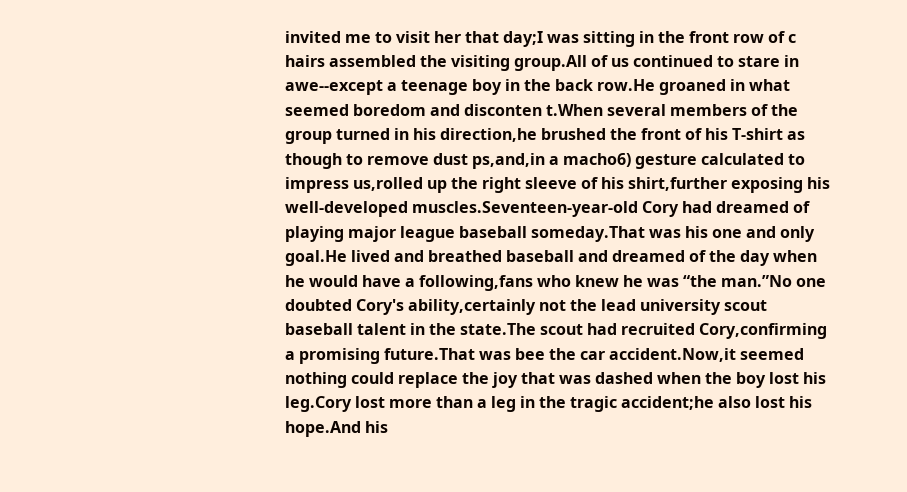invited me to visit her that day;I was sitting in the front row of c hairs assembled the visiting group.All of us continued to stare in awe--except a teenage boy in the back row.He groaned in what seemed boredom and disconten t.When several members of the group turned in his direction,he brushed the front of his T-shirt as though to remove dust ps,and,in a macho6) gesture calculated to impress us,rolled up the right sleeve of his shirt,further exposing his well-developed muscles.Seventeen-year-old Cory had dreamed of playing major league baseball someday.That was his one and only goal.He lived and breathed baseball and dreamed of the day when he would have a following,fans who knew he was “the man.”No one doubted Cory's ability,certainly not the lead university scout baseball talent in the state.The scout had recruited Cory,confirming a promising future.That was bee the car accident.Now,it seemed nothing could replace the joy that was dashed when the boy lost his leg.Cory lost more than a leg in the tragic accident;he also lost his hope.And his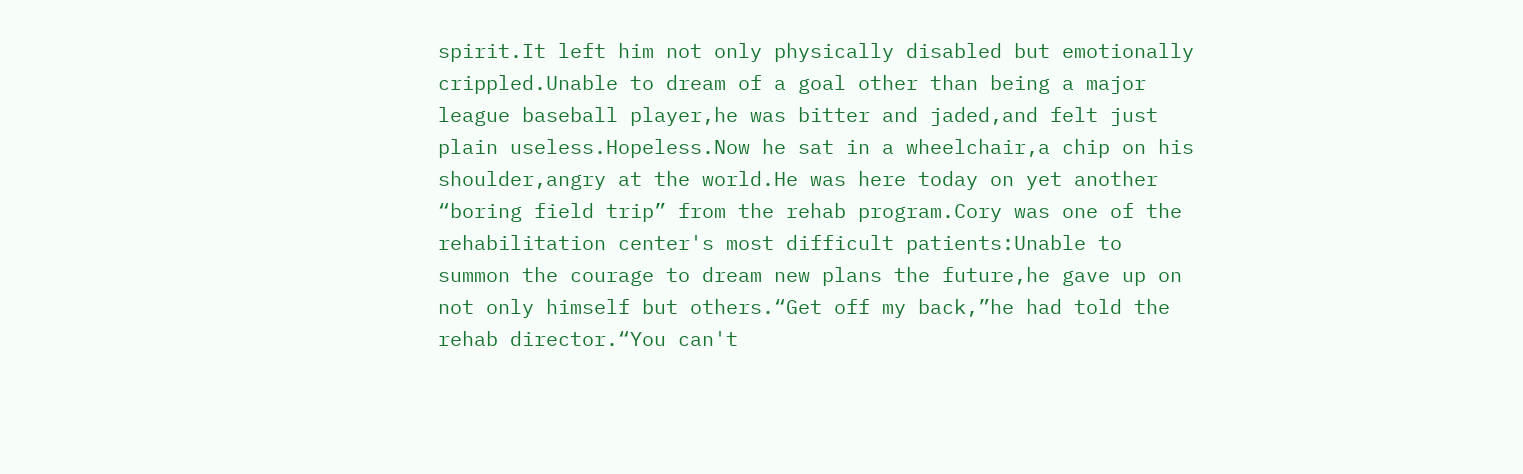spirit.It left him not only physically disabled but emotionally crippled.Unable to dream of a goal other than being a major league baseball player,he was bitter and jaded,and felt just plain useless.Hopeless.Now he sat in a wheelchair,a chip on his shoulder,angry at the world.He was here today on yet another “boring field trip” from the rehab program.Cory was one of the rehabilitation center's most difficult patients:Unable to summon the courage to dream new plans the future,he gave up on not only himself but others.“Get off my back,”he had told the rehab director.“You can't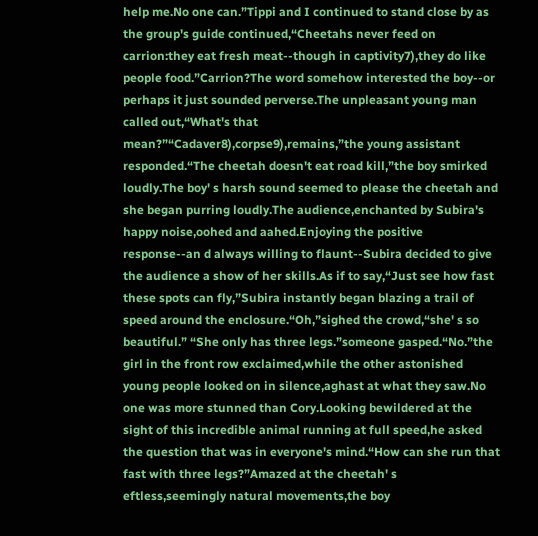help me.No one can.”Tippi and I continued to stand close by as the group's guide continued,“Cheetahs never feed on carrion:they eat fresh meat--though in captivity7),they do like people food.”Carrion?The word somehow interested the boy--or perhaps it just sounded perverse.The unpleasant young man called out,“What's that mean?”“Cadaver8),corpse9),remains,”the young assistant responded.“The cheetah doesn't eat road kill,”the boy smirked loudly.The boy' s harsh sound seemed to please the cheetah and she began purring loudly.The audience,enchanted by Subira's happy noise,oohed and aahed.Enjoying the positive response--an d always willing to flaunt--Subira decided to give the audience a show of her skills.As if to say,“Just see how fast these spots can fly,”Subira instantly began blazing a trail of speed around the enclosure.“Oh,”sighed the crowd,“she' s so beautiful.” “She only has three legs.”someone gasped.“No.”the girl in the front row exclaimed,while the other astonished young people looked on in silence,aghast at what they saw.No one was more stunned than Cory.Looking bewildered at the sight of this incredible animal running at full speed,he asked the question that was in everyone's mind.“How can she run that fast with three legs?”Amazed at the cheetah' s eftless,seemingly natural movements,the boy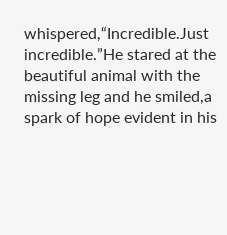whispered,“Incredible.Just incredible.”He stared at the beautiful animal with the missing leg and he smiled,a spark of hope evident in his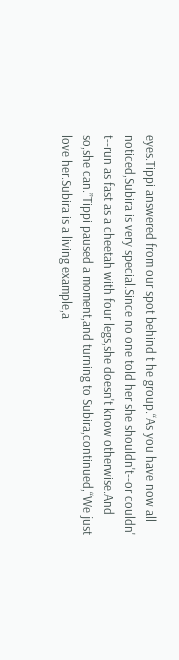eyes.Tippi answered from our spot behind t he group.“As you have now all noticed,Subira is very special.Since no one told her she shouldn't--or couldn' t--run as fast as a cheetah with four legs,she doesn't know otherwise.And so,she can.”Tippi paused a moment,and turning to Subira,continued,“We just love her.Subira is a living example,a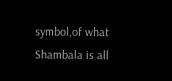symbol,of what Shambala is all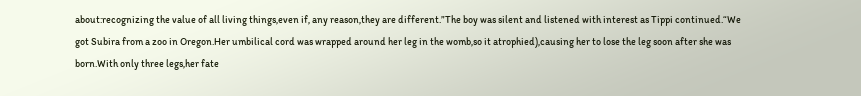about:recognizing the value of all living things,even if, any reason,they are different.”The boy was silent and listened with interest as Tippi continued.“We got Subira from a zoo in Oregon.Her umbilical cord was wrapped around her leg in the womb,so it atrophied),causing her to lose the leg soon after she was born.With only three legs,her fate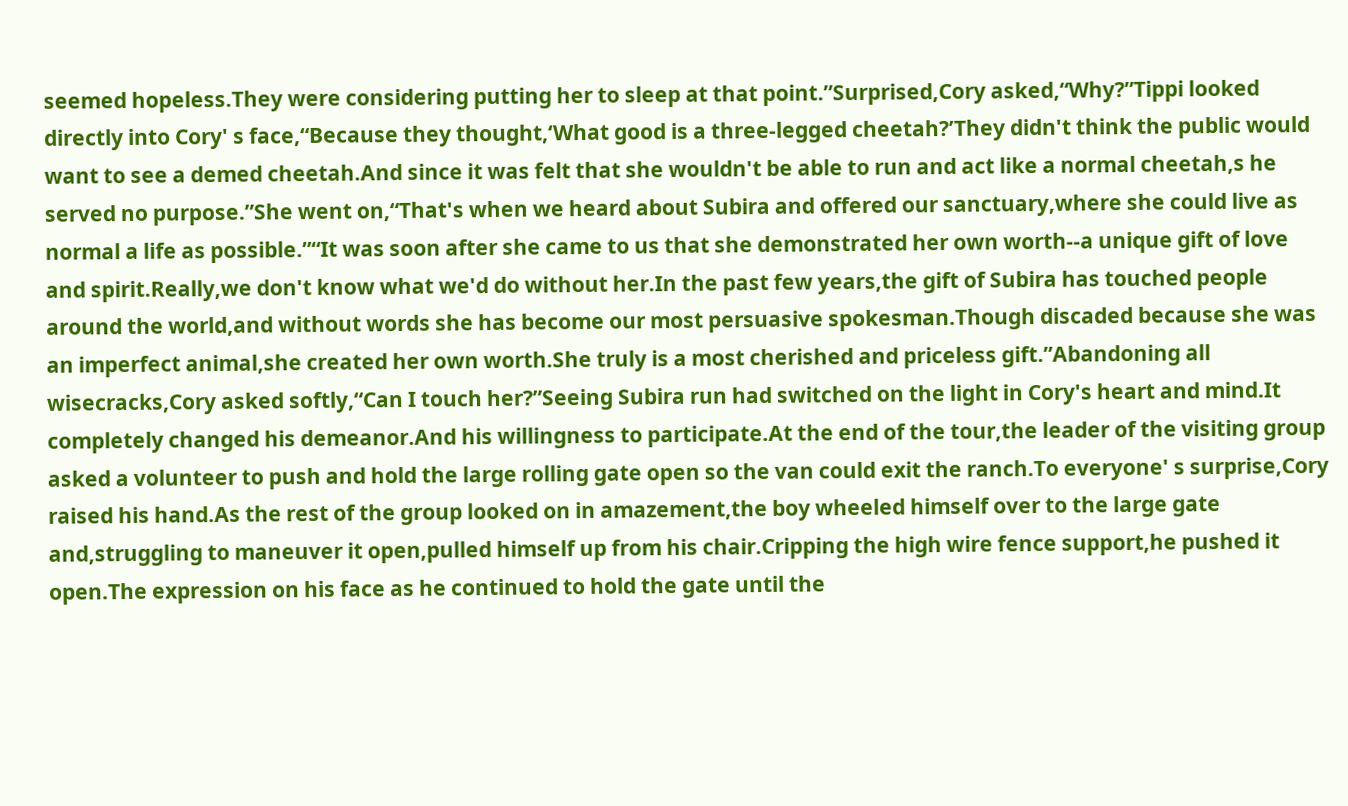seemed hopeless.They were considering putting her to sleep at that point.”Surprised,Cory asked,“Why?”Tippi looked directly into Cory' s face,“Because they thought,‘What good is a three-legged cheetah?’They didn't think the public would want to see a demed cheetah.And since it was felt that she wouldn't be able to run and act like a normal cheetah,s he served no purpose.”She went on,“That's when we heard about Subira and offered our sanctuary,where she could live as normal a life as possible.”“It was soon after she came to us that she demonstrated her own worth--a unique gift of love and spirit.Really,we don't know what we'd do without her.In the past few years,the gift of Subira has touched people around the world,and without words she has become our most persuasive spokesman.Though discaded because she was an imperfect animal,she created her own worth.She truly is a most cherished and priceless gift.”Abandoning all wisecracks,Cory asked softly,“Can I touch her?”Seeing Subira run had switched on the light in Cory's heart and mind.It completely changed his demeanor.And his willingness to participate.At the end of the tour,the leader of the visiting group asked a volunteer to push and hold the large rolling gate open so the van could exit the ranch.To everyone' s surprise,Cory raised his hand.As the rest of the group looked on in amazement,the boy wheeled himself over to the large gate and,struggling to maneuver it open,pulled himself up from his chair.Cripping the high wire fence support,he pushed it open.The expression on his face as he continued to hold the gate until the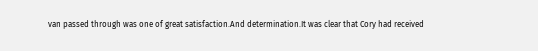van passed through was one of great satisfaction.And determination.It was clear that Cory had received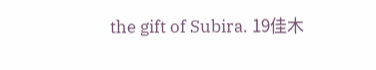the gift of Subira. 19佳木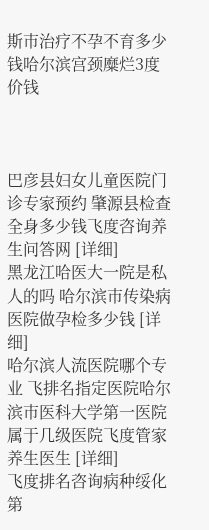斯市治疗不孕不育多少钱哈尔滨宫颈糜烂3度价钱



巴彦县妇女儿童医院门诊专家预约 肇源县检查全身多少钱飞度咨询养生问答网 [详细]
黑龙江哈医大一院是私人的吗 哈尔滨市传染病医院做孕检多少钱 [详细]
哈尔滨人流医院哪个专业 飞排名指定医院哈尔滨市医科大学第一医院属于几级医院飞度管家养生医生 [详细]
飞度排名咨询病种绥化第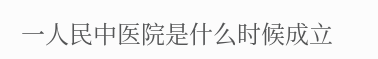一人民中医院是什么时候成立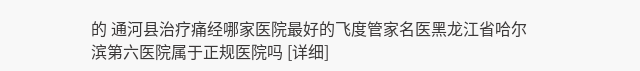的 通河县治疗痛经哪家医院最好的飞度管家名医黑龙江省哈尔滨第六医院属于正规医院吗 [详细]